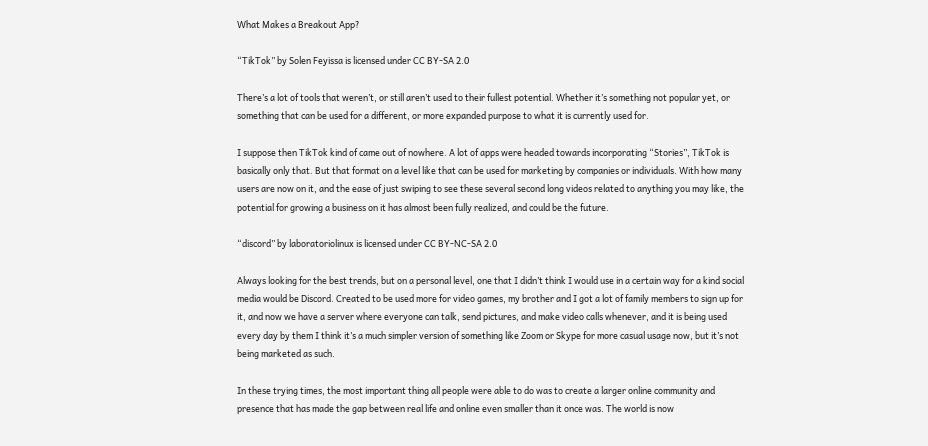What Makes a Breakout App?

“TikTok” by Solen Feyissa is licensed under CC BY-SA 2.0

There’s a lot of tools that weren’t, or still aren’t used to their fullest potential. Whether it’s something not popular yet, or something that can be used for a different, or more expanded purpose to what it is currently used for.

I suppose then TikTok kind of came out of nowhere. A lot of apps were headed towards incorporating “Stories”, TikTok is basically only that. But that format on a level like that can be used for marketing by companies or individuals. With how many users are now on it, and the ease of just swiping to see these several second long videos related to anything you may like, the potential for growing a business on it has almost been fully realized, and could be the future.

“discord” by laboratoriolinux is licensed under CC BY-NC-SA 2.0

Always looking for the best trends, but on a personal level, one that I didn’t think I would use in a certain way for a kind social media would be Discord. Created to be used more for video games, my brother and I got a lot of family members to sign up for it, and now we have a server where everyone can talk, send pictures, and make video calls whenever, and it is being used every day by them I think it’s a much simpler version of something like Zoom or Skype for more casual usage now, but it’s not being marketed as such.

In these trying times, the most important thing all people were able to do was to create a larger online community and presence that has made the gap between real life and online even smaller than it once was. The world is now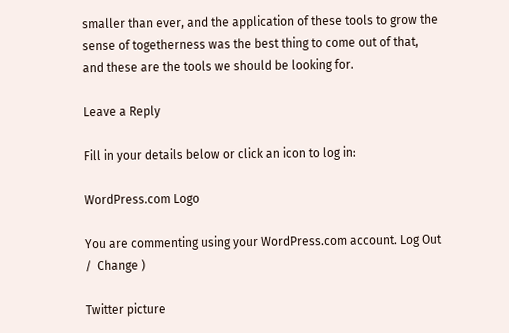smaller than ever, and the application of these tools to grow the sense of togetherness was the best thing to come out of that, and these are the tools we should be looking for.

Leave a Reply

Fill in your details below or click an icon to log in:

WordPress.com Logo

You are commenting using your WordPress.com account. Log Out /  Change )

Twitter picture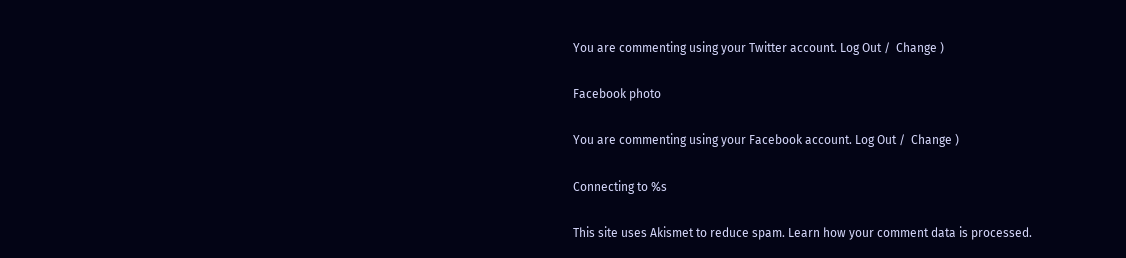You are commenting using your Twitter account. Log Out /  Change )

Facebook photo

You are commenting using your Facebook account. Log Out /  Change )

Connecting to %s

This site uses Akismet to reduce spam. Learn how your comment data is processed.